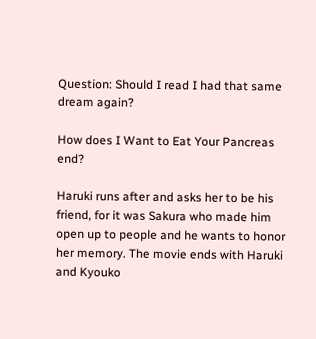Question: Should I read I had that same dream again?

How does I Want to Eat Your Pancreas end?

Haruki runs after and asks her to be his friend, for it was Sakura who made him open up to people and he wants to honor her memory. The movie ends with Haruki and Kyouko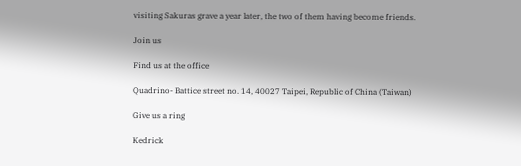visiting Sakuras grave a year later, the two of them having become friends.

Join us

Find us at the office

Quadrino- Battice street no. 14, 40027 Taipei, Republic of China (Taiwan)

Give us a ring

Kedrick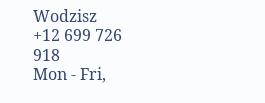Wodzisz
+12 699 726 918
Mon - Fri,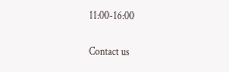11:00-16:00

Contact us